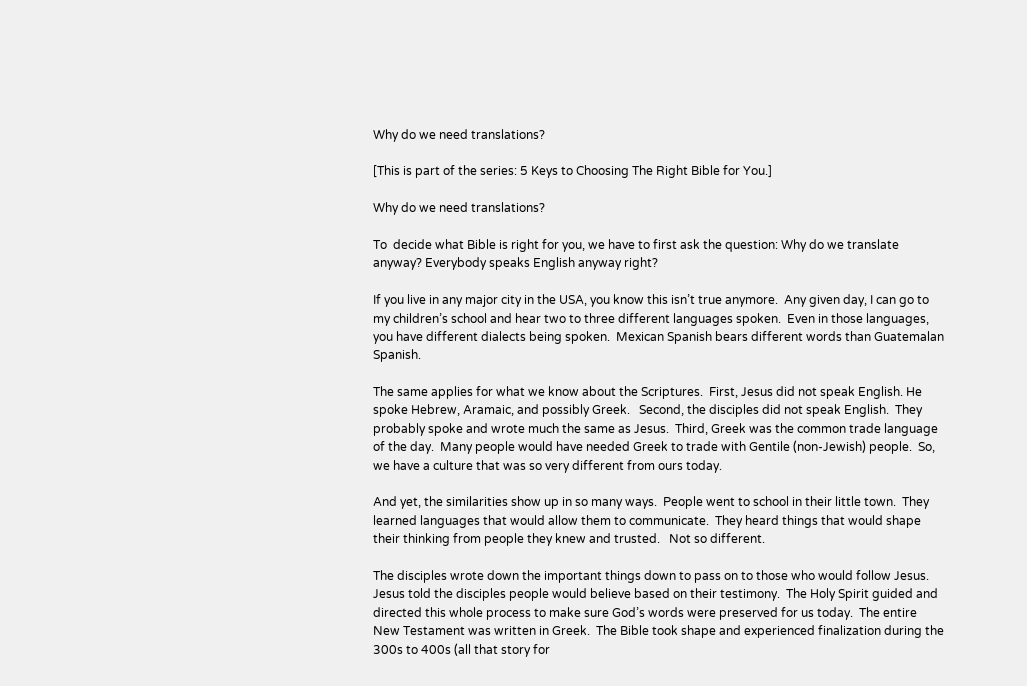Why do we need translations?

[This is part of the series: 5 Keys to Choosing The Right Bible for You.]

Why do we need translations?

To  decide what Bible is right for you, we have to first ask the question: Why do we translate anyway? Everybody speaks English anyway right?

If you live in any major city in the USA, you know this isn’t true anymore.  Any given day, I can go to my children’s school and hear two to three different languages spoken.  Even in those languages, you have different dialects being spoken.  Mexican Spanish bears different words than Guatemalan Spanish.

The same applies for what we know about the Scriptures.  First, Jesus did not speak English. He spoke Hebrew, Aramaic, and possibly Greek.   Second, the disciples did not speak English.  They probably spoke and wrote much the same as Jesus.  Third, Greek was the common trade language of the day.  Many people would have needed Greek to trade with Gentile (non-Jewish) people.  So, we have a culture that was so very different from ours today.

And yet, the similarities show up in so many ways.  People went to school in their little town.  They learned languages that would allow them to communicate.  They heard things that would shape their thinking from people they knew and trusted.   Not so different.

The disciples wrote down the important things down to pass on to those who would follow Jesus.  Jesus told the disciples people would believe based on their testimony.  The Holy Spirit guided and directed this whole process to make sure God’s words were preserved for us today.  The entire New Testament was written in Greek.  The Bible took shape and experienced finalization during the 300s to 400s (all that story for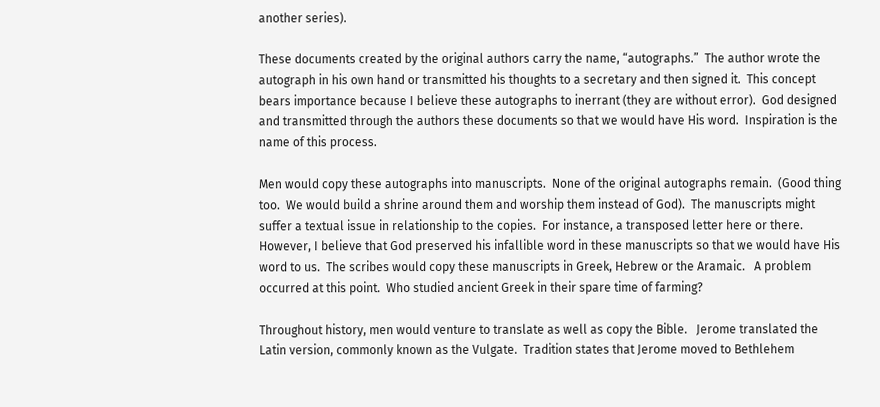another series).

These documents created by the original authors carry the name, “autographs.”  The author wrote the autograph in his own hand or transmitted his thoughts to a secretary and then signed it.  This concept bears importance because I believe these autographs to inerrant (they are without error).  God designed and transmitted through the authors these documents so that we would have His word.  Inspiration is the name of this process.

Men would copy these autographs into manuscripts.  None of the original autographs remain.  (Good thing too.  We would build a shrine around them and worship them instead of God).  The manuscripts might suffer a textual issue in relationship to the copies.  For instance, a transposed letter here or there.  However, I believe that God preserved his infallible word in these manuscripts so that we would have His word to us.  The scribes would copy these manuscripts in Greek, Hebrew or the Aramaic.   A problem occurred at this point.  Who studied ancient Greek in their spare time of farming?

Throughout history, men would venture to translate as well as copy the Bible.   Jerome translated the Latin version, commonly known as the Vulgate.  Tradition states that Jerome moved to Bethlehem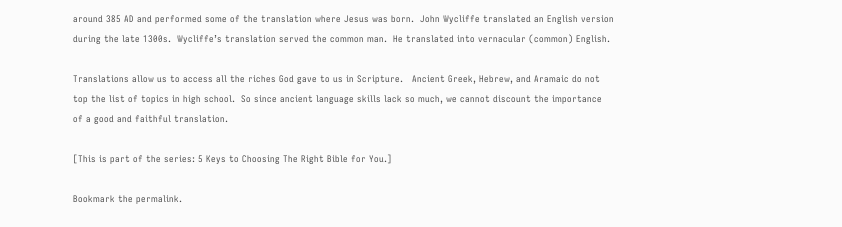around 385 AD and performed some of the translation where Jesus was born.  John Wycliffe translated an English version during the late 1300s.  Wycliffe’s translation served the common man.  He translated into vernacular (common) English.

Translations allow us to access all the riches God gave to us in Scripture.   Ancient Greek, Hebrew, and Aramaic do not top the list of topics in high school.  So since ancient language skills lack so much, we cannot discount the importance of a good and faithful translation.

[This is part of the series: 5 Keys to Choosing The Right Bible for You.]

Bookmark the permalink.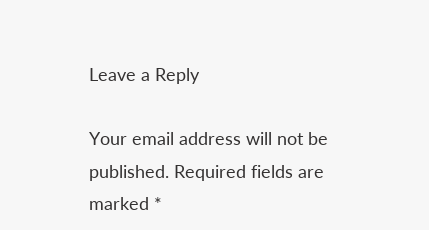Leave a Reply

Your email address will not be published. Required fields are marked *